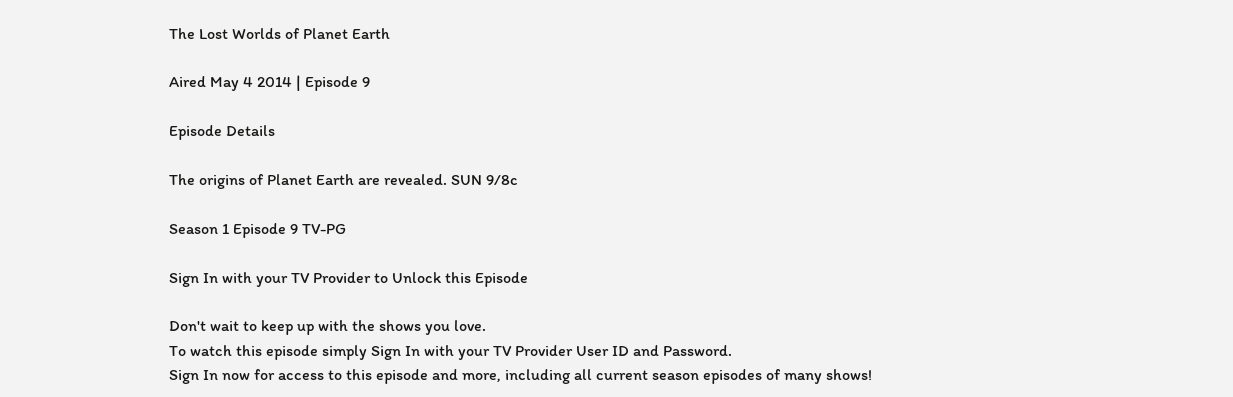The Lost Worlds of Planet Earth

Aired May 4 2014 | Episode 9

Episode Details

The origins of Planet Earth are revealed. SUN 9/8c

Season 1 Episode 9 TV-PG

Sign In with your TV Provider to Unlock this Episode

Don't wait to keep up with the shows you love.
To watch this episode simply Sign In with your TV Provider User ID and Password.
Sign In now for access to this episode and more, including all current season episodes of many shows!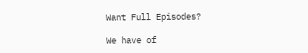Want Full Episodes?

We have of